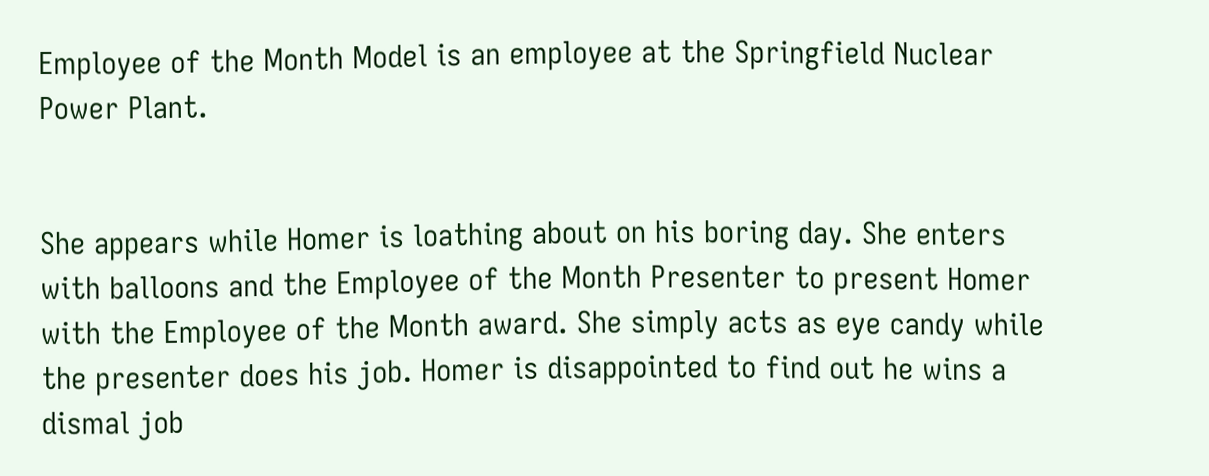Employee of the Month Model is an employee at the Springfield Nuclear Power Plant.


She appears while Homer is loathing about on his boring day. She enters with balloons and the Employee of the Month Presenter to present Homer with the Employee of the Month award. She simply acts as eye candy while the presenter does his job. Homer is disappointed to find out he wins a dismal job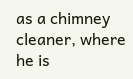as a chimney cleaner, where he is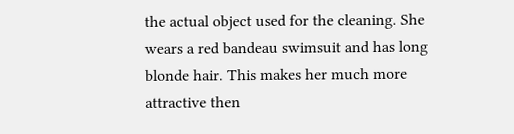the actual object used for the cleaning. She wears a red bandeau swimsuit and has long blonde hair. This makes her much more attractive then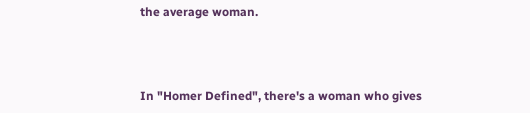the average woman.



In "Homer Defined", there's a woman who gives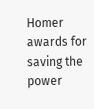Homer awards for saving the power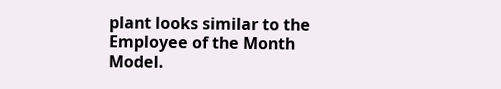plant looks similar to the Employee of the Month Model.